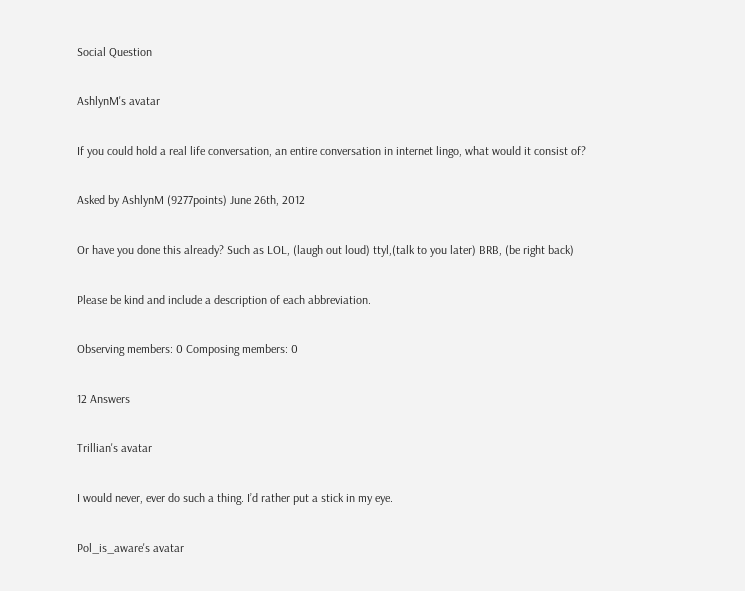Social Question

AshlynM's avatar

If you could hold a real life conversation, an entire conversation in internet lingo, what would it consist of?

Asked by AshlynM (9277points) June 26th, 2012

Or have you done this already? Such as LOL, (laugh out loud) ttyl,(talk to you later) BRB, (be right back)

Please be kind and include a description of each abbreviation.

Observing members: 0 Composing members: 0

12 Answers

Trillian's avatar

I would never, ever do such a thing. I’d rather put a stick in my eye.

Pol_is_aware's avatar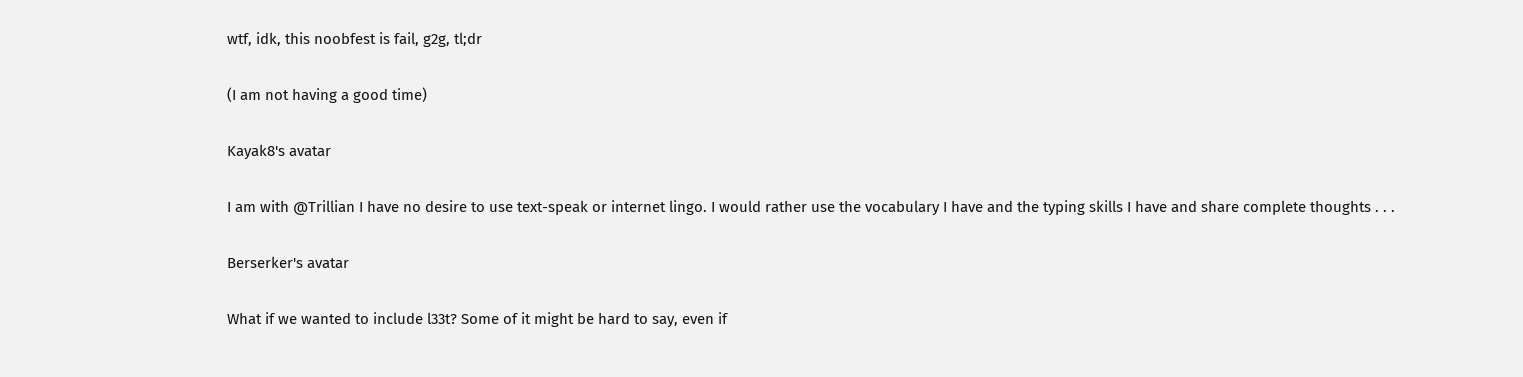wtf, idk, this noobfest is fail, g2g, tl;dr

(I am not having a good time)

Kayak8's avatar

I am with @Trillian I have no desire to use text-speak or internet lingo. I would rather use the vocabulary I have and the typing skills I have and share complete thoughts . . .

Berserker's avatar

What if we wanted to include l33t? Some of it might be hard to say, even if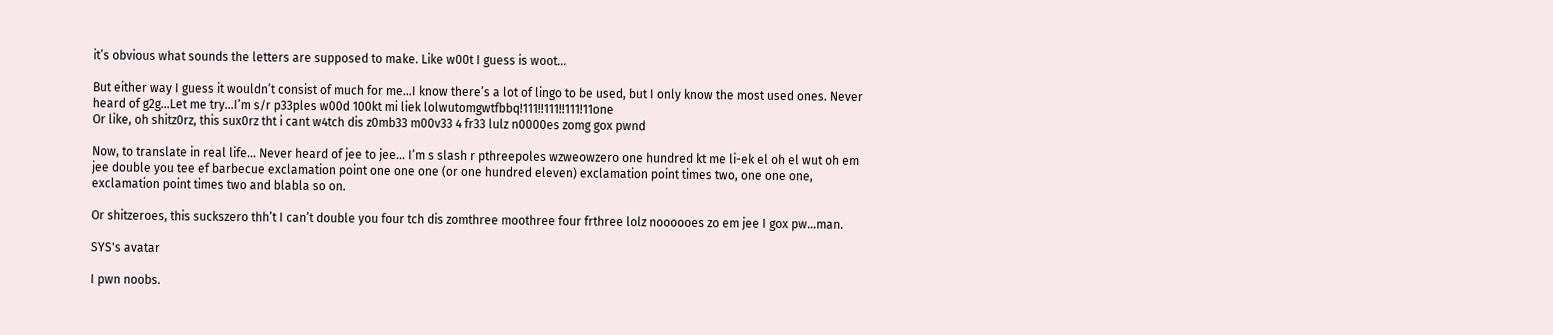it’s obvious what sounds the letters are supposed to make. Like w00t I guess is woot…

But either way I guess it wouldn’t consist of much for me…I know there’s a lot of lingo to be used, but I only know the most used ones. Never heard of g2g…Let me try…I’m s/r p33ples w00d 100kt mi liek lolwutomgwtfbbq!111!!111!!111!11one
Or like, oh shitz0rz, this sux0rz tht i cant w4tch dis z0mb33 m00v33 4 fr33 lulz n0000es zomg gox pwnd

Now, to translate in real life… Never heard of jee to jee… I’m s slash r pthreepoles wzweowzero one hundred kt me li-ek el oh el wut oh em jee double you tee ef barbecue exclamation point one one one (or one hundred eleven) exclamation point times two, one one one, exclamation point times two and blabla so on.

Or shitzeroes, this suckszero thh’t I can’t double you four tch dis zomthree moothree four frthree lolz noooooes zo em jee I gox pw…man.

SYS's avatar

I pwn noobs.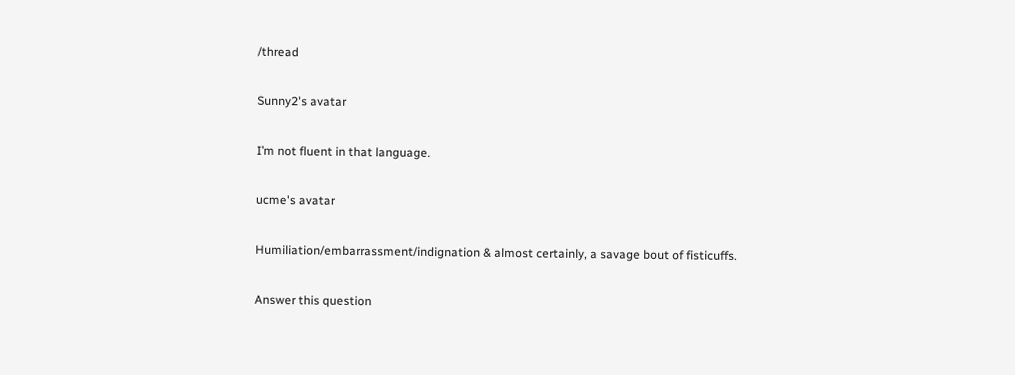/thread

Sunny2's avatar

I’m not fluent in that language.

ucme's avatar

Humiliation/embarrassment/indignation & almost certainly, a savage bout of fisticuffs.

Answer this question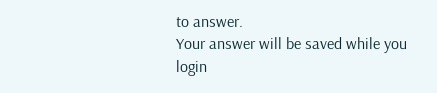to answer.
Your answer will be saved while you login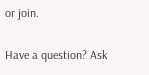or join.

Have a question? Ask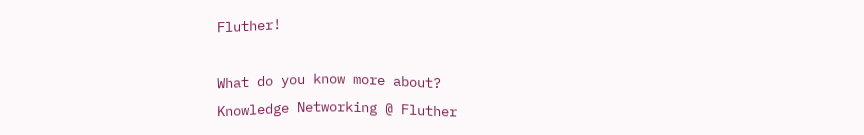Fluther!

What do you know more about?
Knowledge Networking @ Fluther